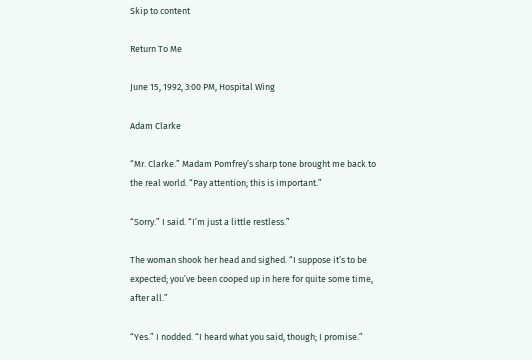Skip to content

Return To Me

June 15, 1992, 3:00 PM, Hospital Wing

Adam Clarke

“Mr. Clarke.” Madam Pomfrey’s sharp tone brought me back to the real world. “Pay attention; this is important.”

“Sorry.” I said. “I’m just a little restless.”

The woman shook her head and sighed. “I suppose it’s to be expected; you’ve been cooped up in here for quite some time, after all.”

“Yes.” I nodded. “I heard what you said, though; I promise.”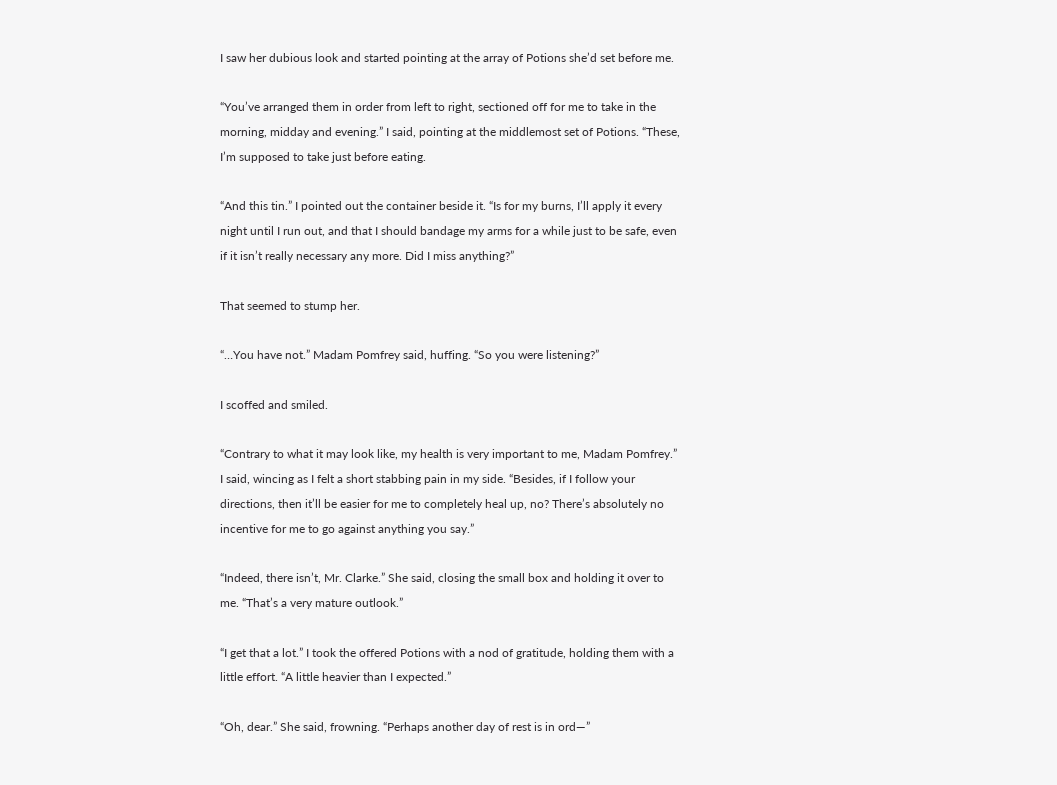I saw her dubious look and started pointing at the array of Potions she’d set before me.

“You’ve arranged them in order from left to right, sectioned off for me to take in the morning, midday and evening.” I said, pointing at the middlemost set of Potions. “These, I’m supposed to take just before eating.

“And this tin.” I pointed out the container beside it. “Is for my burns, I’ll apply it every night until I run out, and that I should bandage my arms for a while just to be safe, even if it isn’t really necessary any more. Did I miss anything?”

That seemed to stump her.

“…You have not.” Madam Pomfrey said, huffing. “So you were listening?”

I scoffed and smiled.

“Contrary to what it may look like, my health is very important to me, Madam Pomfrey.” I said, wincing as I felt a short stabbing pain in my side. “Besides, if I follow your directions, then it’ll be easier for me to completely heal up, no? There’s absolutely no incentive for me to go against anything you say.”

“Indeed, there isn’t, Mr. Clarke.” She said, closing the small box and holding it over to me. “That’s a very mature outlook.”

“I get that a lot.” I took the offered Potions with a nod of gratitude, holding them with a little effort. “A little heavier than I expected.”

“Oh, dear.” She said, frowning. “Perhaps another day of rest is in ord—”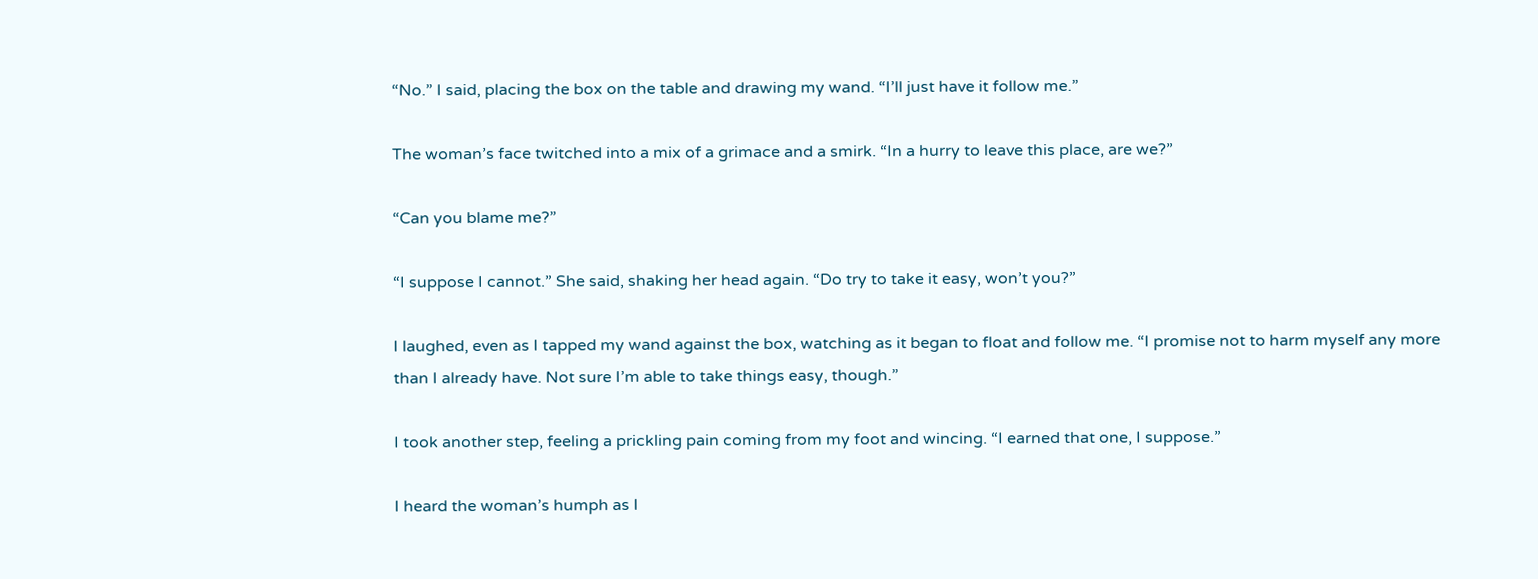“No.” I said, placing the box on the table and drawing my wand. “I’ll just have it follow me.”

The woman’s face twitched into a mix of a grimace and a smirk. “In a hurry to leave this place, are we?”

“Can you blame me?”

“I suppose I cannot.” She said, shaking her head again. “Do try to take it easy, won’t you?”

I laughed, even as I tapped my wand against the box, watching as it began to float and follow me. “I promise not to harm myself any more than I already have. Not sure I’m able to take things easy, though.”

I took another step, feeling a prickling pain coming from my foot and wincing. “I earned that one, I suppose.”

I heard the woman’s humph as I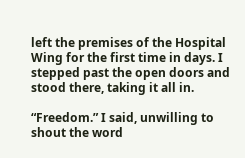left the premises of the Hospital Wing for the first time in days. I stepped past the open doors and stood there, taking it all in.

“Freedom.” I said, unwilling to shout the word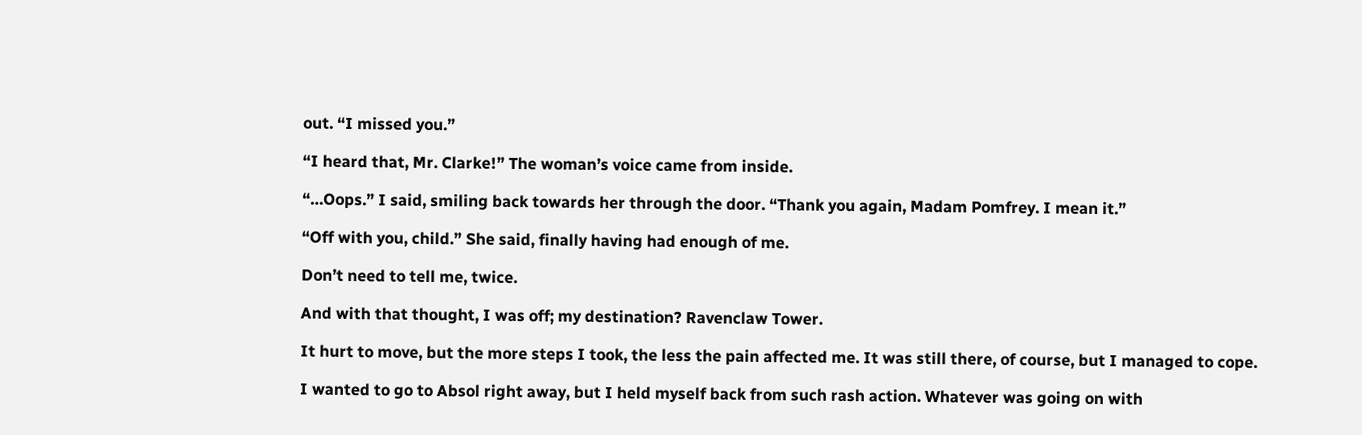out. “I missed you.”

“I heard that, Mr. Clarke!” The woman’s voice came from inside.

“…Oops.” I said, smiling back towards her through the door. “Thank you again, Madam Pomfrey. I mean it.”

“Off with you, child.” She said, finally having had enough of me.

Don’t need to tell me, twice.

And with that thought, I was off; my destination? Ravenclaw Tower.

It hurt to move, but the more steps I took, the less the pain affected me. It was still there, of course, but I managed to cope.

I wanted to go to Absol right away, but I held myself back from such rash action. Whatever was going on with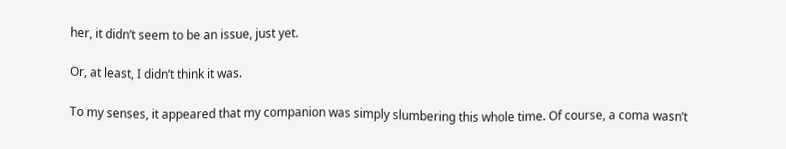her, it didn’t seem to be an issue, just yet.

Or, at least, I didn’t think it was.

To my senses, it appeared that my companion was simply slumbering this whole time. Of course, a coma wasn’t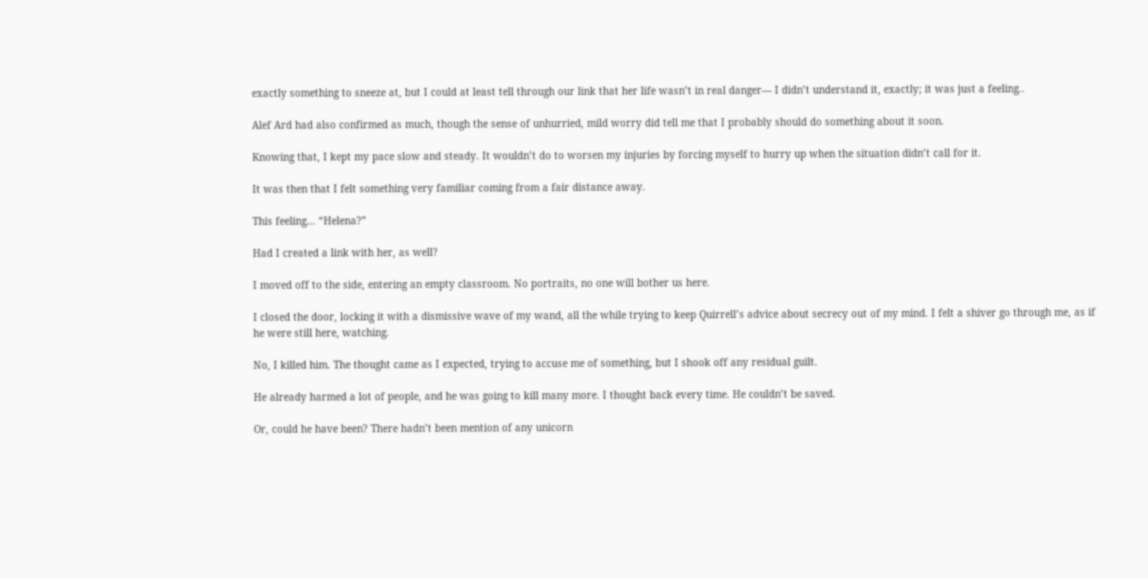exactly something to sneeze at, but I could at least tell through our link that her life wasn’t in real danger— I didn’t understand it, exactly; it was just a feeling..

Alef Ard had also confirmed as much, though the sense of unhurried, mild worry did tell me that I probably should do something about it soon.

Knowing that, I kept my pace slow and steady. It wouldn’t do to worsen my injuries by forcing myself to hurry up when the situation didn’t call for it.

It was then that I felt something very familiar coming from a fair distance away.

This feeling… “Helena?”

Had I created a link with her, as well?

I moved off to the side, entering an empty classroom. No portraits, no one will bother us here.

I closed the door, locking it with a dismissive wave of my wand, all the while trying to keep Quirrell’s advice about secrecy out of my mind. I felt a shiver go through me, as if he were still here, watching.

No, I killed him. The thought came as I expected, trying to accuse me of something, but I shook off any residual guilt.

He already harmed a lot of people, and he was going to kill many more. I thought back every time. He couldn’t be saved.

Or, could he have been? There hadn’t been mention of any unicorn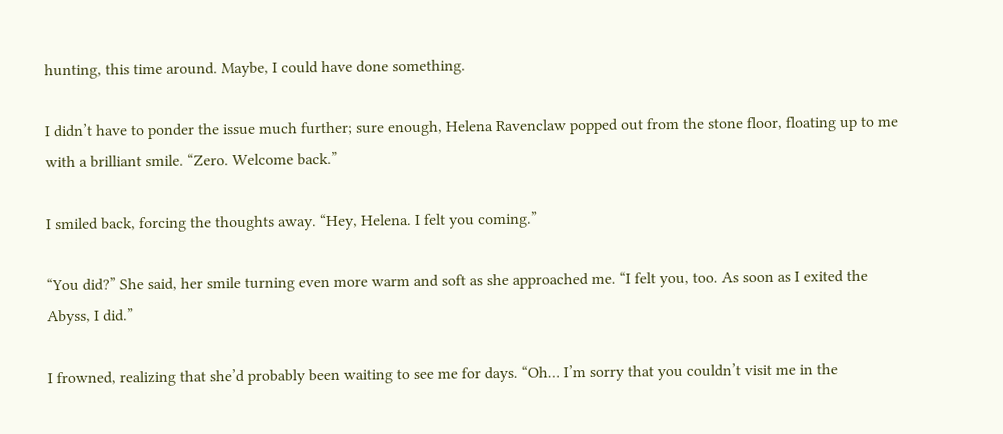hunting, this time around. Maybe, I could have done something.

I didn’t have to ponder the issue much further; sure enough, Helena Ravenclaw popped out from the stone floor, floating up to me with a brilliant smile. “Zero. Welcome back.”

I smiled back, forcing the thoughts away. “Hey, Helena. I felt you coming.”

“You did?” She said, her smile turning even more warm and soft as she approached me. “I felt you, too. As soon as I exited the Abyss, I did.”

I frowned, realizing that she’d probably been waiting to see me for days. “Oh… I’m sorry that you couldn’t visit me in the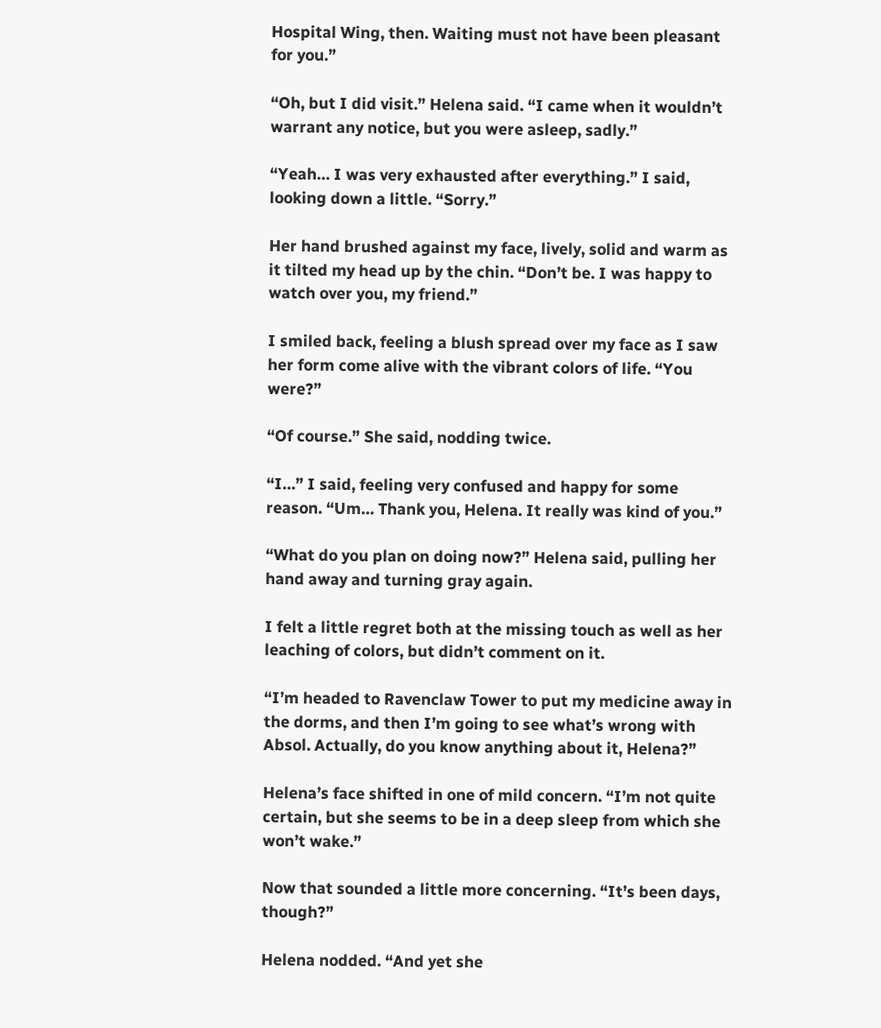Hospital Wing, then. Waiting must not have been pleasant for you.”

“Oh, but I did visit.” Helena said. “I came when it wouldn’t warrant any notice, but you were asleep, sadly.”

“Yeah… I was very exhausted after everything.” I said, looking down a little. “Sorry.”

Her hand brushed against my face, lively, solid and warm as it tilted my head up by the chin. “Don’t be. I was happy to watch over you, my friend.”

I smiled back, feeling a blush spread over my face as I saw her form come alive with the vibrant colors of life. “You were?”

“Of course.” She said, nodding twice.

“I…” I said, feeling very confused and happy for some reason. “Um… Thank you, Helena. It really was kind of you.”

“What do you plan on doing now?” Helena said, pulling her hand away and turning gray again.

I felt a little regret both at the missing touch as well as her leaching of colors, but didn’t comment on it.

“I’m headed to Ravenclaw Tower to put my medicine away in the dorms, and then I’m going to see what’s wrong with Absol. Actually, do you know anything about it, Helena?”

Helena’s face shifted in one of mild concern. “I’m not quite certain, but she seems to be in a deep sleep from which she won’t wake.”

Now that sounded a little more concerning. “It’s been days, though?”

Helena nodded. “And yet she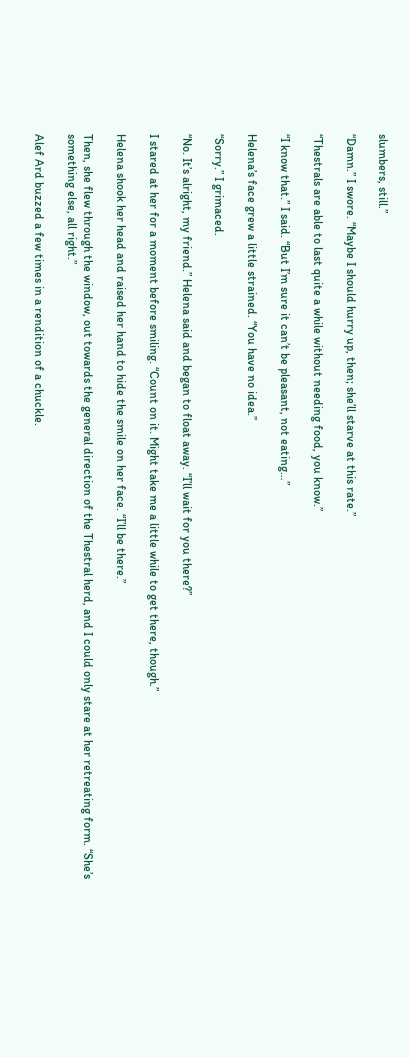slumbers, still.”

“Damn.” I swore. “Maybe I should hurry up, then; she’ll starve at this rate.”

“Thestrals are able to last quite a while without needing food, you know.”

“I know that.” I said. “But I’m sure it can’t be pleasant, not eating…”

Helena’s face grew a little strained. “You have no idea.”

“Sorry.” I grimaced.

“No. It’s alright, my friend.” Helena said and began to float away. “I’ll wait for you there?”

I stared at her for a moment before smiling. “Count on it. Might take me a little while to get there, though.”

Helena shook her head and raised her hand to hide the smile on her face. “I’ll be there.”

Then, she flew through the window, out towards the general direction of the Thestral herd, and I could only stare at her retreating form. “She’s something else, all right.”

Alef Ard buzzed a few times in a rendition of a chuckle.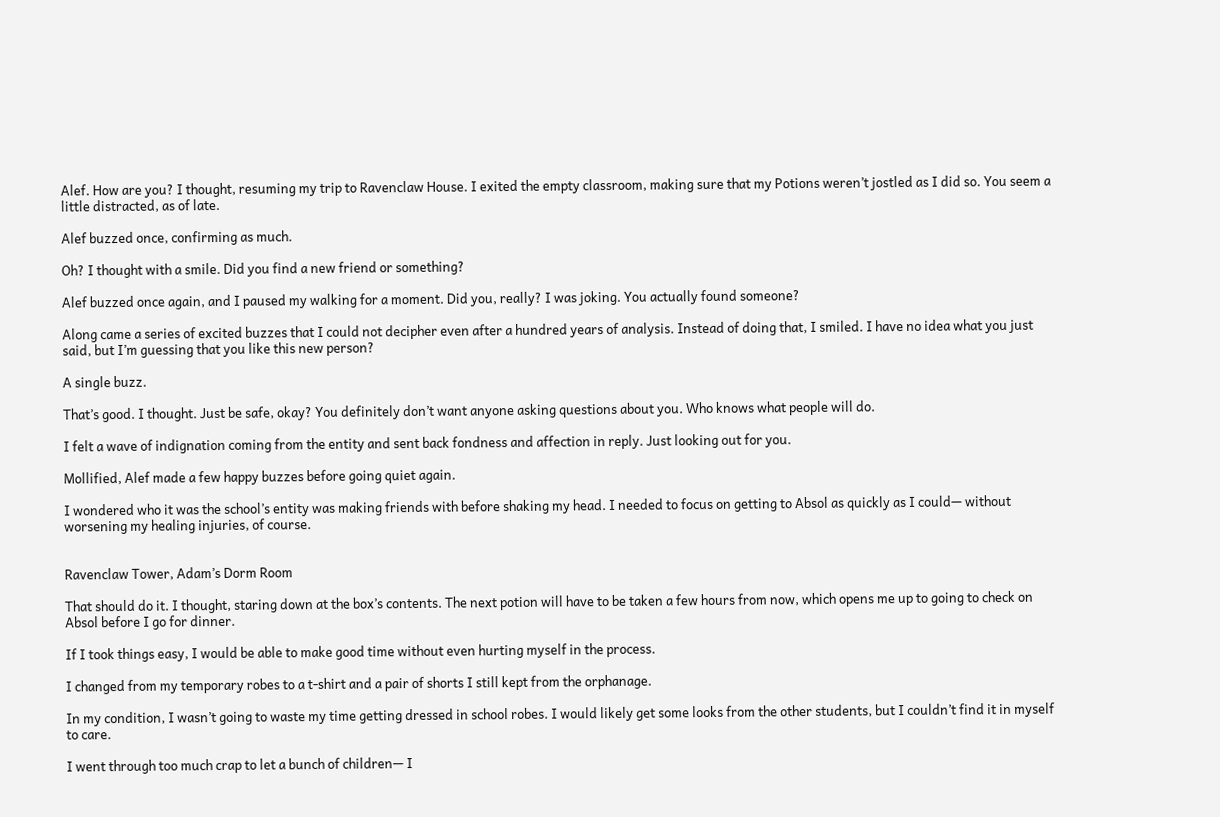Alef. How are you? I thought, resuming my trip to Ravenclaw House. I exited the empty classroom, making sure that my Potions weren’t jostled as I did so. You seem a little distracted, as of late.

Alef buzzed once, confirming as much.

Oh? I thought with a smile. Did you find a new friend or something?

Alef buzzed once again, and I paused my walking for a moment. Did you, really? I was joking. You actually found someone?

Along came a series of excited buzzes that I could not decipher even after a hundred years of analysis. Instead of doing that, I smiled. I have no idea what you just said, but I’m guessing that you like this new person?

A single buzz.

That’s good. I thought. Just be safe, okay? You definitely don’t want anyone asking questions about you. Who knows what people will do.

I felt a wave of indignation coming from the entity and sent back fondness and affection in reply. Just looking out for you.

Mollified, Alef made a few happy buzzes before going quiet again.

I wondered who it was the school’s entity was making friends with before shaking my head. I needed to focus on getting to Absol as quickly as I could— without worsening my healing injuries, of course.


Ravenclaw Tower, Adam’s Dorm Room

That should do it. I thought, staring down at the box’s contents. The next potion will have to be taken a few hours from now, which opens me up to going to check on Absol before I go for dinner.

If I took things easy, I would be able to make good time without even hurting myself in the process.

I changed from my temporary robes to a t-shirt and a pair of shorts I still kept from the orphanage.

In my condition, I wasn’t going to waste my time getting dressed in school robes. I would likely get some looks from the other students, but I couldn’t find it in myself to care.

I went through too much crap to let a bunch of children— I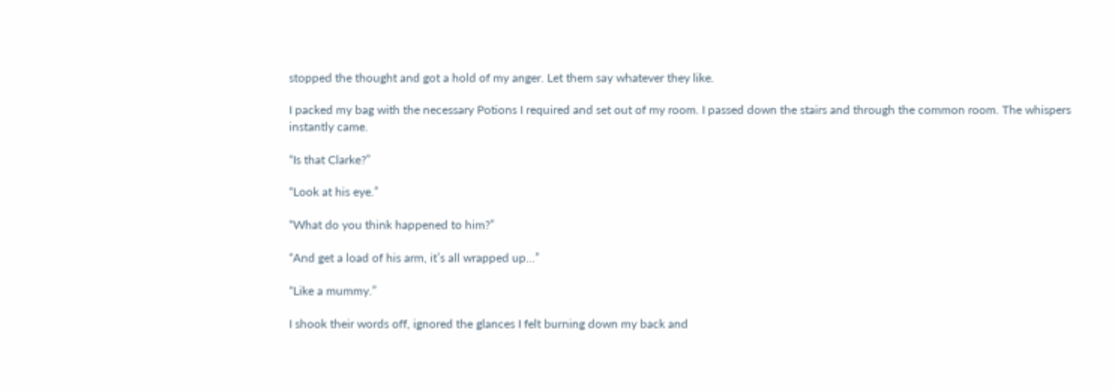stopped the thought and got a hold of my anger. Let them say whatever they like.

I packed my bag with the necessary Potions I required and set out of my room. I passed down the stairs and through the common room. The whispers instantly came.

“Is that Clarke?”

“Look at his eye.”

“What do you think happened to him?”

“And get a load of his arm, it’s all wrapped up…”

“Like a mummy.”

I shook their words off, ignored the glances I felt burning down my back and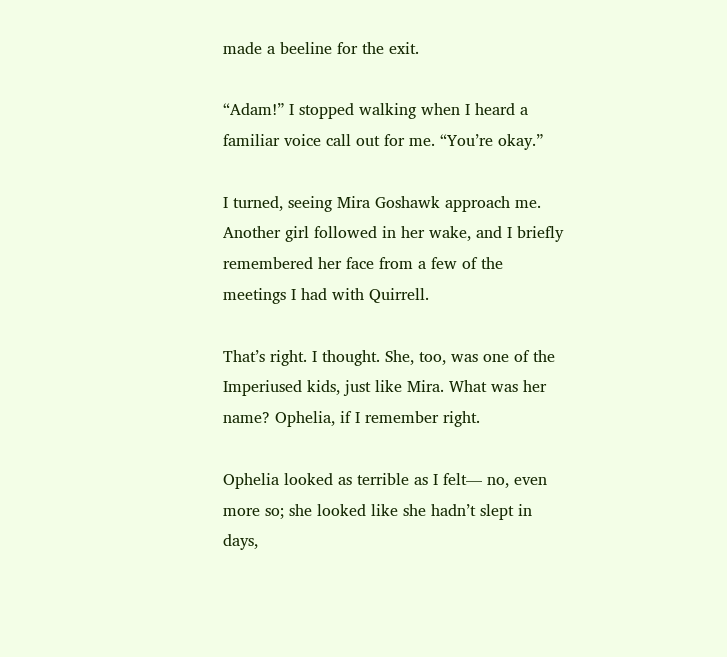made a beeline for the exit.

“Adam!” I stopped walking when I heard a familiar voice call out for me. “You’re okay.”

I turned, seeing Mira Goshawk approach me. Another girl followed in her wake, and I briefly remembered her face from a few of the meetings I had with Quirrell.

That’s right. I thought. She, too, was one of the Imperiused kids, just like Mira. What was her name? Ophelia, if I remember right.

Ophelia looked as terrible as I felt— no, even more so; she looked like she hadn’t slept in days,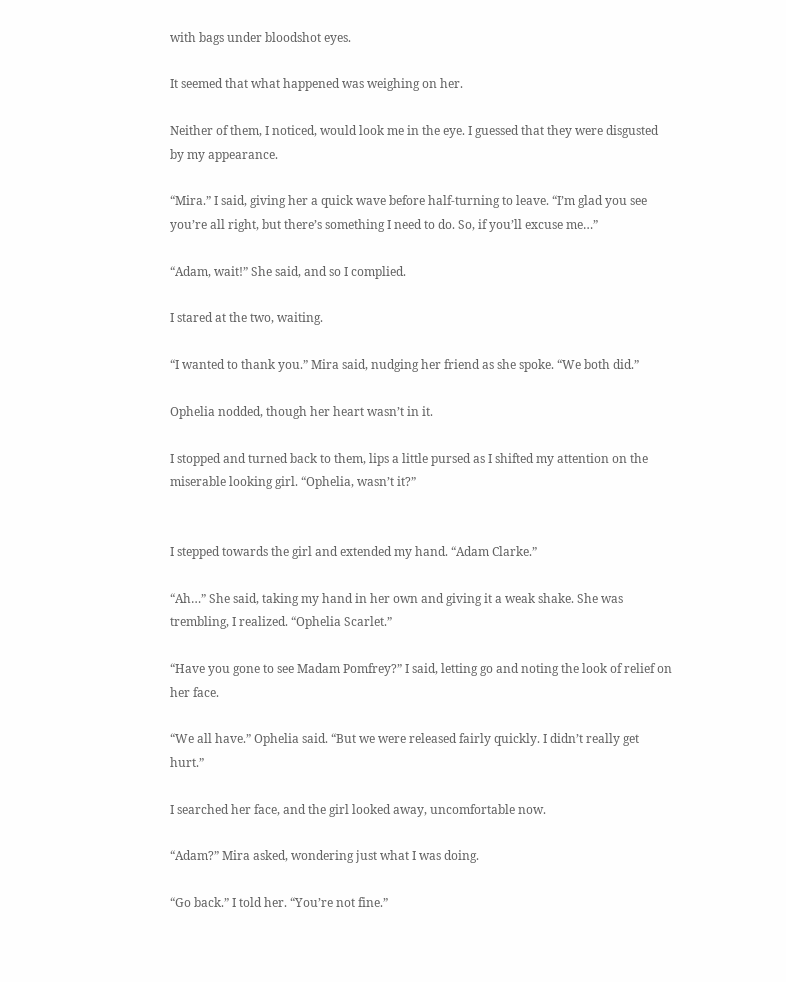with bags under bloodshot eyes.

It seemed that what happened was weighing on her.

Neither of them, I noticed, would look me in the eye. I guessed that they were disgusted by my appearance.

“Mira.” I said, giving her a quick wave before half-turning to leave. “I’m glad you see you’re all right, but there’s something I need to do. So, if you’ll excuse me…”

“Adam, wait!” She said, and so I complied.

I stared at the two, waiting.

“I wanted to thank you.” Mira said, nudging her friend as she spoke. “We both did.”

Ophelia nodded, though her heart wasn’t in it.

I stopped and turned back to them, lips a little pursed as I shifted my attention on the miserable looking girl. “Ophelia, wasn’t it?”


I stepped towards the girl and extended my hand. “Adam Clarke.”

“Ah…” She said, taking my hand in her own and giving it a weak shake. She was trembling, I realized. “Ophelia Scarlet.”

“Have you gone to see Madam Pomfrey?” I said, letting go and noting the look of relief on her face.

“We all have.” Ophelia said. “But we were released fairly quickly. I didn’t really get hurt.”

I searched her face, and the girl looked away, uncomfortable now.

“Adam?” Mira asked, wondering just what I was doing.

“Go back.” I told her. “You’re not fine.”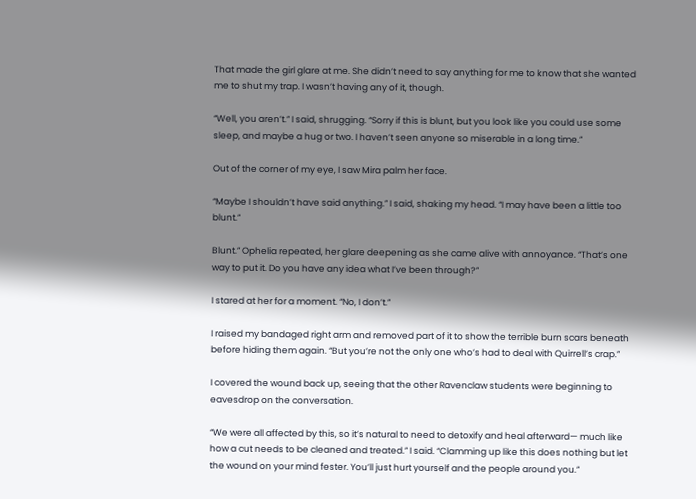That made the girl glare at me. She didn’t need to say anything for me to know that she wanted me to shut my trap. I wasn’t having any of it, though.

“Well, you aren’t.” I said, shrugging. “Sorry if this is blunt, but you look like you could use some sleep, and maybe a hug or two. I haven’t seen anyone so miserable in a long time.”

Out of the corner of my eye, I saw Mira palm her face.

“Maybe I shouldn’t have said anything.” I said, shaking my head. “I may have been a little too blunt.”

Blunt.” Ophelia repeated, her glare deepening as she came alive with annoyance. “That’s one way to put it. Do you have any idea what I’ve been through?”

I stared at her for a moment. “No, I don’t.”

I raised my bandaged right arm and removed part of it to show the terrible burn scars beneath before hiding them again. “But you’re not the only one who’s had to deal with Quirrell’s crap.”

I covered the wound back up, seeing that the other Ravenclaw students were beginning to eavesdrop on the conversation.

“We were all affected by this, so it’s natural to need to detoxify and heal afterward— much like how a cut needs to be cleaned and treated.” I said. “Clamming up like this does nothing but let the wound on your mind fester. You’ll just hurt yourself and the people around you.”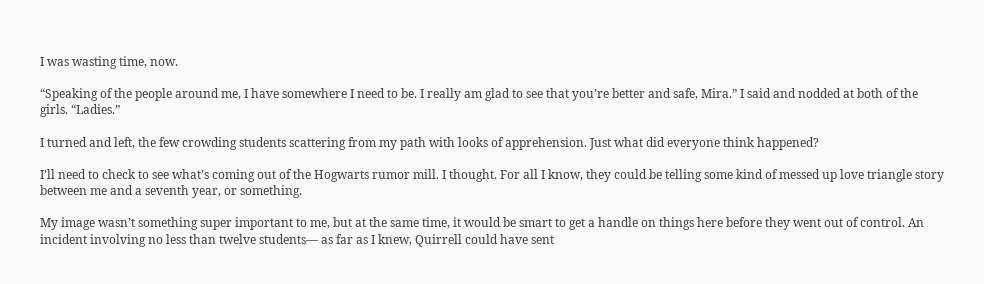I was wasting time, now.

“Speaking of the people around me, I have somewhere I need to be. I really am glad to see that you’re better and safe, Mira.” I said and nodded at both of the girls. “Ladies.”

I turned and left, the few crowding students scattering from my path with looks of apprehension. Just what did everyone think happened?

I’ll need to check to see what’s coming out of the Hogwarts rumor mill. I thought. For all I know, they could be telling some kind of messed up love triangle story between me and a seventh year, or something.

My image wasn’t something super important to me, but at the same time, it would be smart to get a handle on things here before they went out of control. An incident involving no less than twelve students— as far as I knew, Quirrell could have sent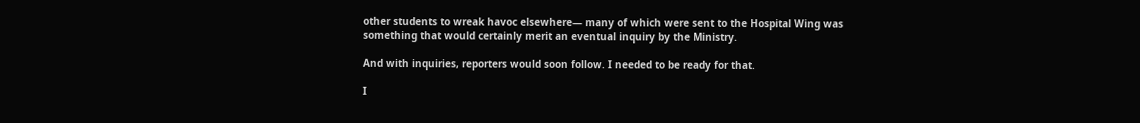other students to wreak havoc elsewhere— many of which were sent to the Hospital Wing was something that would certainly merit an eventual inquiry by the Ministry.

And with inquiries, reporters would soon follow. I needed to be ready for that.

I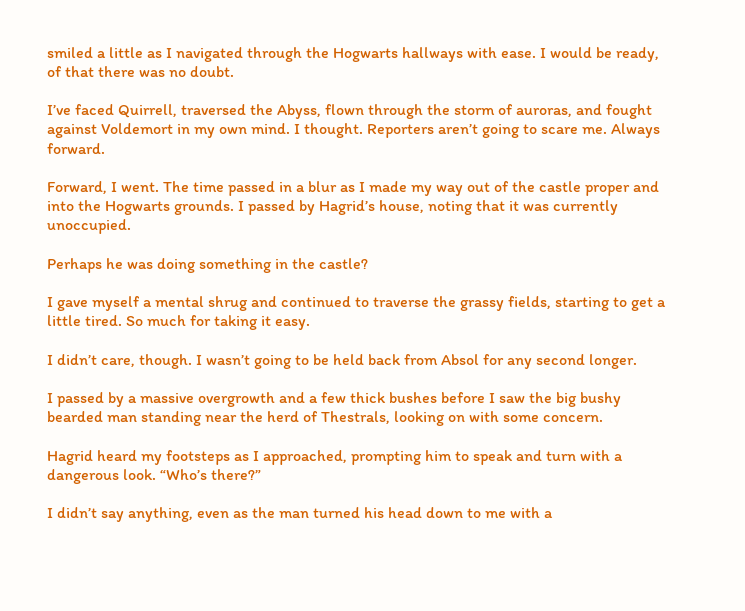smiled a little as I navigated through the Hogwarts hallways with ease. I would be ready, of that there was no doubt.

I’ve faced Quirrell, traversed the Abyss, flown through the storm of auroras, and fought against Voldemort in my own mind. I thought. Reporters aren’t going to scare me. Always forward.

Forward, I went. The time passed in a blur as I made my way out of the castle proper and into the Hogwarts grounds. I passed by Hagrid’s house, noting that it was currently unoccupied.

Perhaps he was doing something in the castle?

I gave myself a mental shrug and continued to traverse the grassy fields, starting to get a little tired. So much for taking it easy.

I didn’t care, though. I wasn’t going to be held back from Absol for any second longer.

I passed by a massive overgrowth and a few thick bushes before I saw the big bushy bearded man standing near the herd of Thestrals, looking on with some concern.

Hagrid heard my footsteps as I approached, prompting him to speak and turn with a dangerous look. “Who’s there?”

I didn’t say anything, even as the man turned his head down to me with a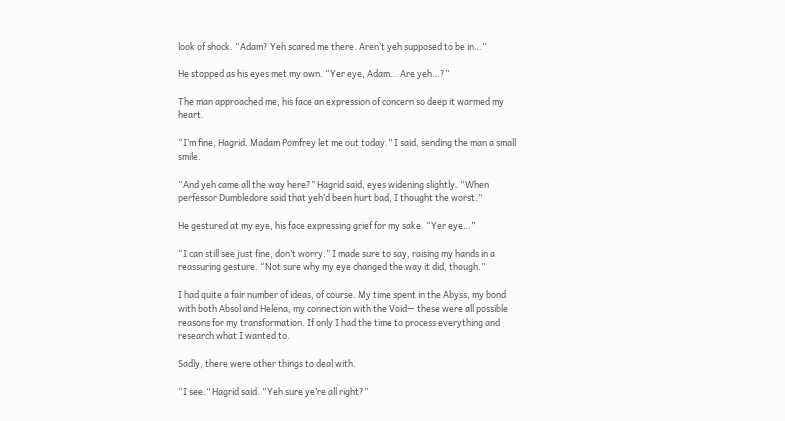look of shock. “Adam? Yeh scared me there. Aren’t yeh supposed to be in…”

He stopped as his eyes met my own. “Yer eye, Adam… Are yeh…?”

The man approached me, his face an expression of concern so deep it warmed my heart.

“I’m fine, Hagrid. Madam Pomfrey let me out today.” I said, sending the man a small smile.

“And yeh came all the way here?” Hagrid said, eyes widening slightly. “When perfessor Dumbledore said that yeh’d been hurt bad, I thought the worst.”

He gestured at my eye, his face expressing grief for my sake. “Yer eye…”

“I can still see just fine, don’t worry.” I made sure to say, raising my hands in a reassuring gesture. “Not sure why my eye changed the way it did, though.”

I had quite a fair number of ideas, of course. My time spent in the Abyss, my bond with both Absol and Helena, my connection with the Void— these were all possible reasons for my transformation. If only I had the time to process everything and research what I wanted to.

Sadly, there were other things to deal with.

“I see.” Hagrid said. “Yeh sure ye’re all right?”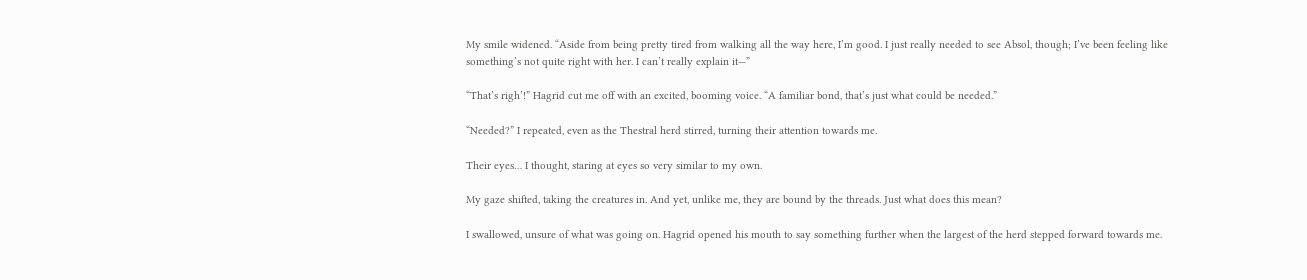My smile widened. “Aside from being pretty tired from walking all the way here, I’m good. I just really needed to see Absol, though; I’ve been feeling like something’s not quite right with her. I can’t really explain it—”

“That’s righ’!” Hagrid cut me off with an excited, booming voice. “A familiar bond, that’s just what could be needed.”

“Needed?” I repeated, even as the Thestral herd stirred, turning their attention towards me.

Their eyes… I thought, staring at eyes so very similar to my own.

My gaze shifted, taking the creatures in. And yet, unlike me, they are bound by the threads. Just what does this mean?

I swallowed, unsure of what was going on. Hagrid opened his mouth to say something further when the largest of the herd stepped forward towards me.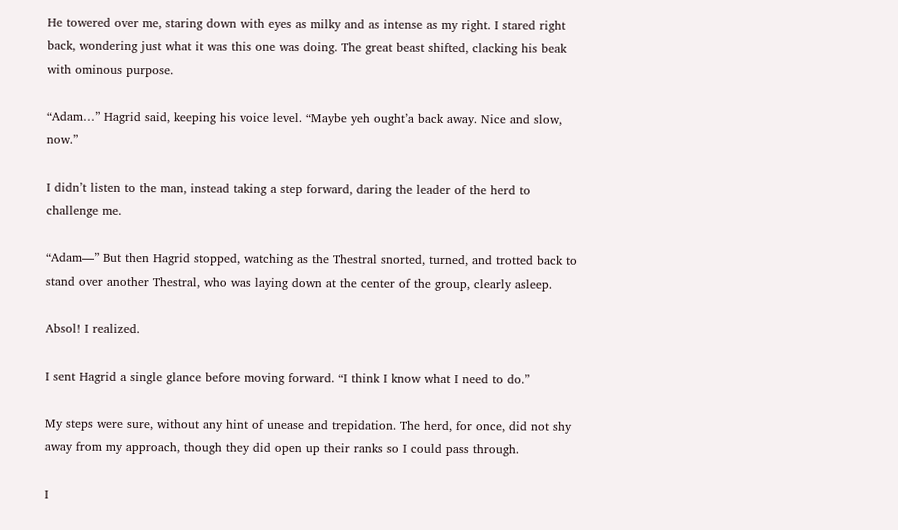He towered over me, staring down with eyes as milky and as intense as my right. I stared right back, wondering just what it was this one was doing. The great beast shifted, clacking his beak with ominous purpose.

“Adam…” Hagrid said, keeping his voice level. “Maybe yeh ought’a back away. Nice and slow, now.”

I didn’t listen to the man, instead taking a step forward, daring the leader of the herd to challenge me.

“Adam—” But then Hagrid stopped, watching as the Thestral snorted, turned, and trotted back to stand over another Thestral, who was laying down at the center of the group, clearly asleep.

Absol! I realized.

I sent Hagrid a single glance before moving forward. “I think I know what I need to do.”

My steps were sure, without any hint of unease and trepidation. The herd, for once, did not shy away from my approach, though they did open up their ranks so I could pass through.

I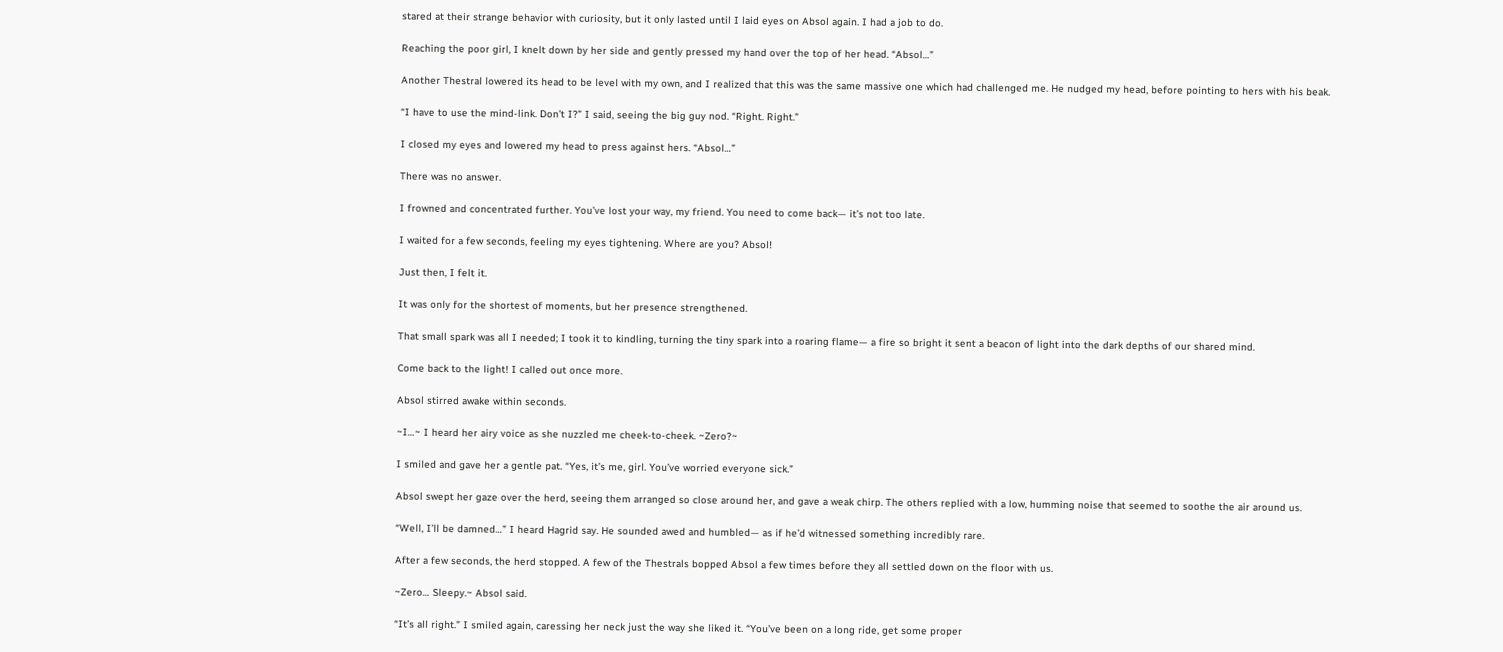stared at their strange behavior with curiosity, but it only lasted until I laid eyes on Absol again. I had a job to do.

Reaching the poor girl, I knelt down by her side and gently pressed my hand over the top of her head. “Absol…”

Another Thestral lowered its head to be level with my own, and I realized that this was the same massive one which had challenged me. He nudged my head, before pointing to hers with his beak.

“I have to use the mind-link. Don’t I?” I said, seeing the big guy nod. “Right. Right.”

I closed my eyes and lowered my head to press against hers. “Absol…”

There was no answer.

I frowned and concentrated further. You’ve lost your way, my friend. You need to come back— it’s not too late.

I waited for a few seconds, feeling my eyes tightening. Where are you? Absol!

Just then, I felt it.

It was only for the shortest of moments, but her presence strengthened.

That small spark was all I needed; I took it to kindling, turning the tiny spark into a roaring flame— a fire so bright it sent a beacon of light into the dark depths of our shared mind.

Come back to the light! I called out once more.

Absol stirred awake within seconds.

~I…~ I heard her airy voice as she nuzzled me cheek-to-cheek. ~Zero?~

I smiled and gave her a gentle pat. “Yes, it’s me, girl. You’ve worried everyone sick.”

Absol swept her gaze over the herd, seeing them arranged so close around her, and gave a weak chirp. The others replied with a low, humming noise that seemed to soothe the air around us.

“Well, I’ll be damned…” I heard Hagrid say. He sounded awed and humbled— as if he’d witnessed something incredibly rare.

After a few seconds, the herd stopped. A few of the Thestrals bopped Absol a few times before they all settled down on the floor with us.

~Zero… Sleepy.~ Absol said.

“It’s all right.” I smiled again, caressing her neck just the way she liked it. “You’ve been on a long ride, get some proper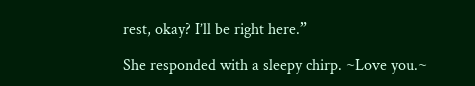rest, okay? I’ll be right here.”

She responded with a sleepy chirp. ~Love you.~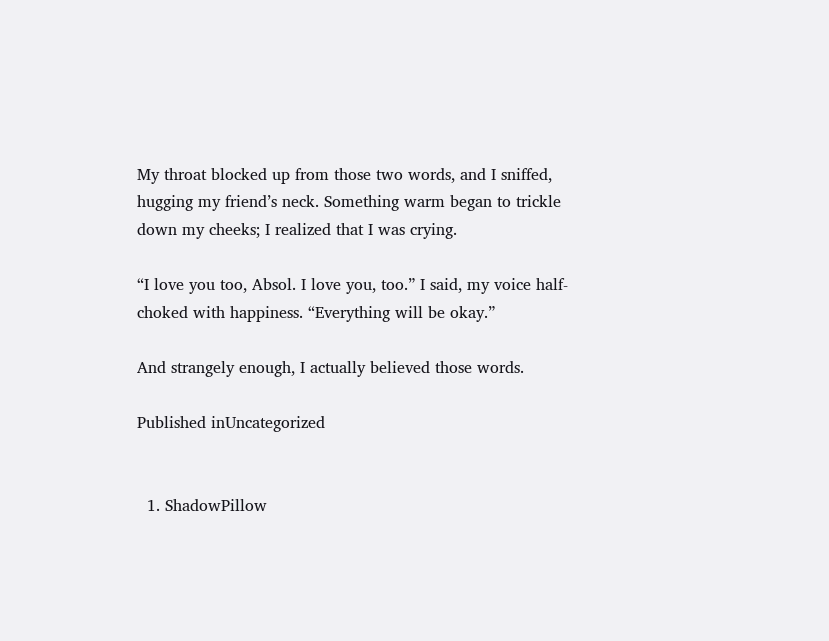My throat blocked up from those two words, and I sniffed, hugging my friend’s neck. Something warm began to trickle down my cheeks; I realized that I was crying.

“I love you too, Absol. I love you, too.” I said, my voice half-choked with happiness. “Everything will be okay.”

And strangely enough, I actually believed those words.

Published inUncategorized


  1. ShadowPillow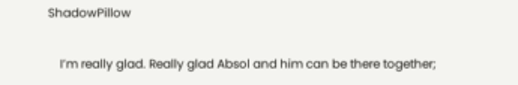ShadowPillow

    I’m really glad. Really glad Absol and him can be there together;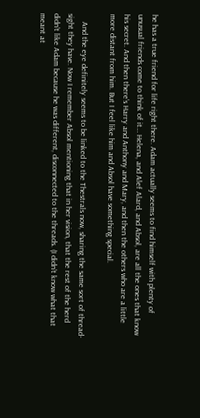he has a true friend for life right there. Adam actually seems to find himself with plenty of unusual friends come to think of it… Helena, and Alef Alard, and Absol, are all the ones that know his secret. And then there’s Harry and Anthony and Mary, and then the others who are a little more distant from him. But I feel like him and Absol have something special.

    And the eye definitely seems to be linked to the Thestrals now, sharing the same sort of thread-sight they have. Now I remember Absol mentioning that in her vision, that the rest of the herd didn’t like Adam because he was different, disconnected to the threads. (I didn’t know what that meant at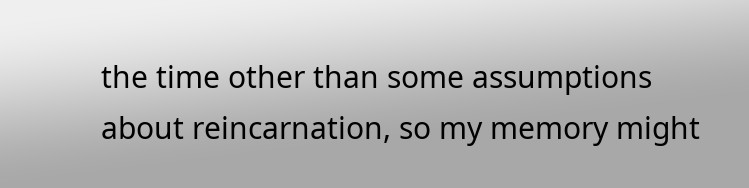the time other than some assumptions about reincarnation, so my memory might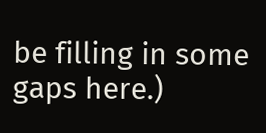be filling in some gaps here.)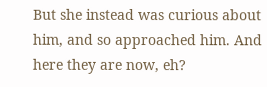But she instead was curious about him, and so approached him. And here they are now, eh?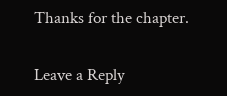Thanks for the chapter.

Leave a Reply